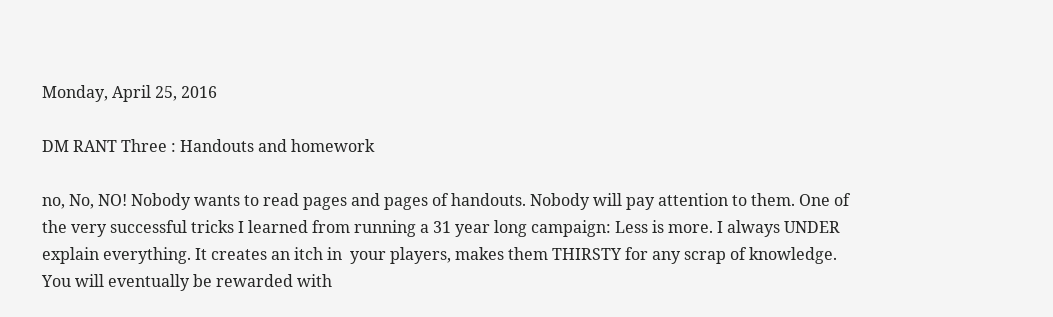Monday, April 25, 2016

DM RANT Three : Handouts and homework

no, No, NO! Nobody wants to read pages and pages of handouts. Nobody will pay attention to them. One of the very successful tricks I learned from running a 31 year long campaign: Less is more. I always UNDER explain everything. It creates an itch in  your players, makes them THIRSTY for any scrap of knowledge. You will eventually be rewarded with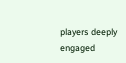players deeply engaged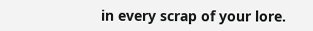in every scrap of your lore.